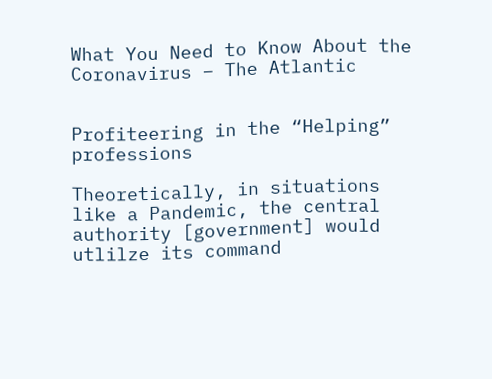What You Need to Know About the Coronavirus – The Atlantic


Profiteering in the “Helping” professions

Theoretically, in situations like a Pandemic, the central authority [government] would utlilze its command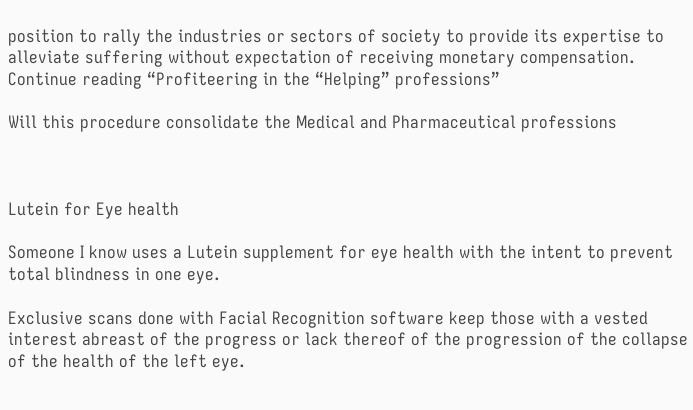position to rally the industries or sectors of society to provide its expertise to alleviate suffering without expectation of receiving monetary compensation. Continue reading “Profiteering in the “Helping” professions”

Will this procedure consolidate the Medical and Pharmaceutical professions



Lutein for Eye health

Someone I know uses a Lutein supplement for eye health with the intent to prevent total blindness in one eye.

Exclusive scans done with Facial Recognition software keep those with a vested interest abreast of the progress or lack thereof of the progression of the collapse of the health of the left eye.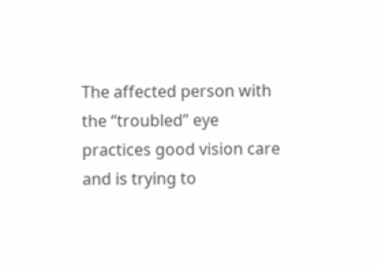The affected person with the “troubled” eye practices good vision care and is trying to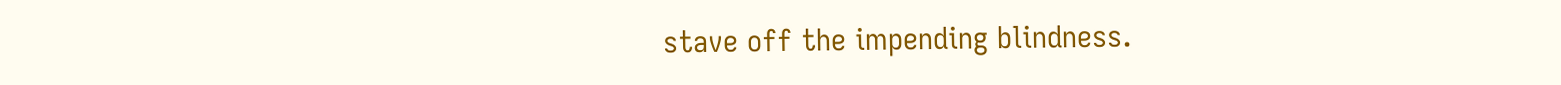stave off the impending blindness.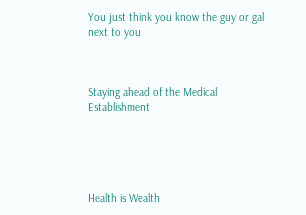You just think you know the guy or gal next to you



Staying ahead of the Medical Establishment





Health is Wealth